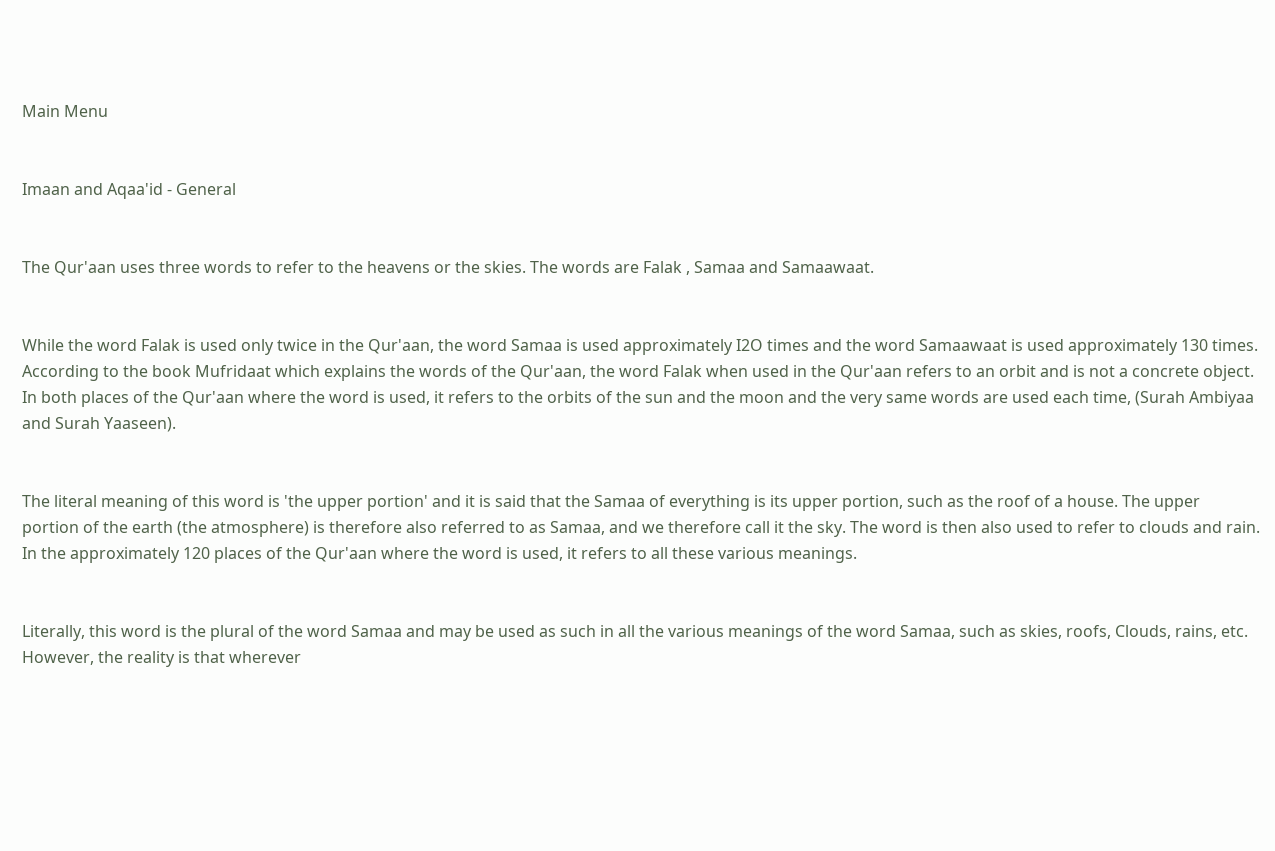Main Menu


Imaan and Aqaa'id - General


The Qur'aan uses three words to refer to the heavens or the skies. The words are Falak , Samaa and Samaawaat.


While the word Falak is used only twice in the Qur'aan, the word Samaa is used approximately I2O times and the word Samaawaat is used approximately 130 times. According to the book Mufridaat which explains the words of the Qur'aan, the word Falak when used in the Qur'aan refers to an orbit and is not a concrete object. In both places of the Qur'aan where the word is used, it refers to the orbits of the sun and the moon and the very same words are used each time, (Surah Ambiyaa and Surah Yaaseen).


The literal meaning of this word is 'the upper portion' and it is said that the Samaa of everything is its upper portion, such as the roof of a house. The upper portion of the earth (the atmosphere) is therefore also referred to as Samaa, and we therefore call it the sky. The word is then also used to refer to clouds and rain. In the approximately 120 places of the Qur'aan where the word is used, it refers to all these various meanings.


Literally, this word is the plural of the word Samaa and may be used as such in all the various meanings of the word Samaa, such as skies, roofs, Clouds, rains, etc. However, the reality is that wherever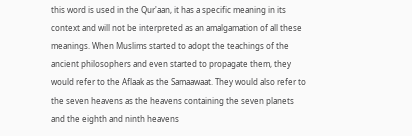this word is used in the Qur'aan, it has a specific meaning in its context and will not be interpreted as an amalgamation of all these meanings. When Muslims started to adopt the teachings of the ancient philosophers and even started to propagate them, they would refer to the Aflaak as the Samaawaat. They would also refer to the seven heavens as the heavens containing the seven planets and the eighth and ninth heavens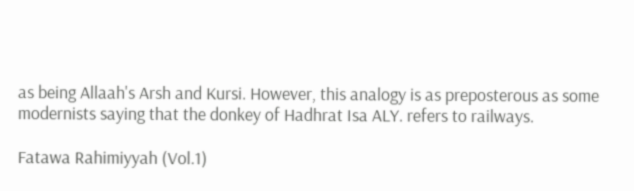as being Allaah's Arsh and Kursi. However, this analogy is as preposterous as some modernists saying that the donkey of Hadhrat Isa ALY. refers to railways.

Fatawa Rahimiyyah (Vol.1)